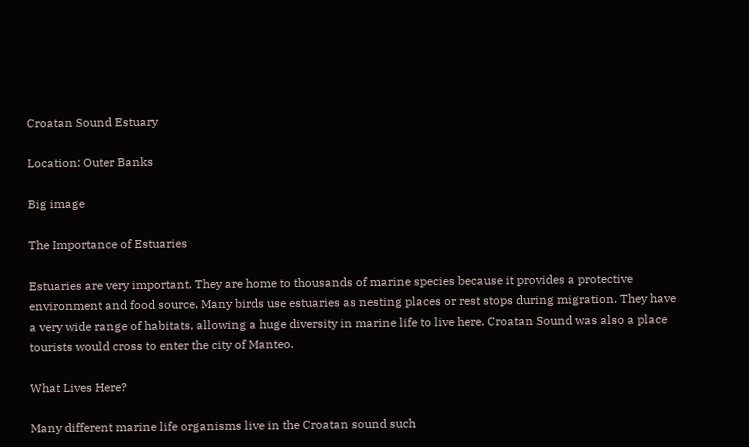Croatan Sound Estuary

Location: Outer Banks

Big image

The Importance of Estuaries

Estuaries are very important. They are home to thousands of marine species because it provides a protective environment and food source. Many birds use estuaries as nesting places or rest stops during migration. They have a very wide range of habitats, allowing a huge diversity in marine life to live here. Croatan Sound was also a place tourists would cross to enter the city of Manteo.

What Lives Here?

Many different marine life organisms live in the Croatan sound such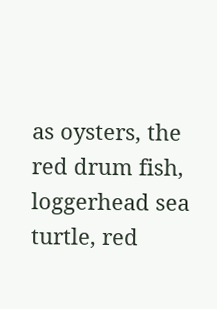as oysters, the red drum fish, loggerhead sea turtle, red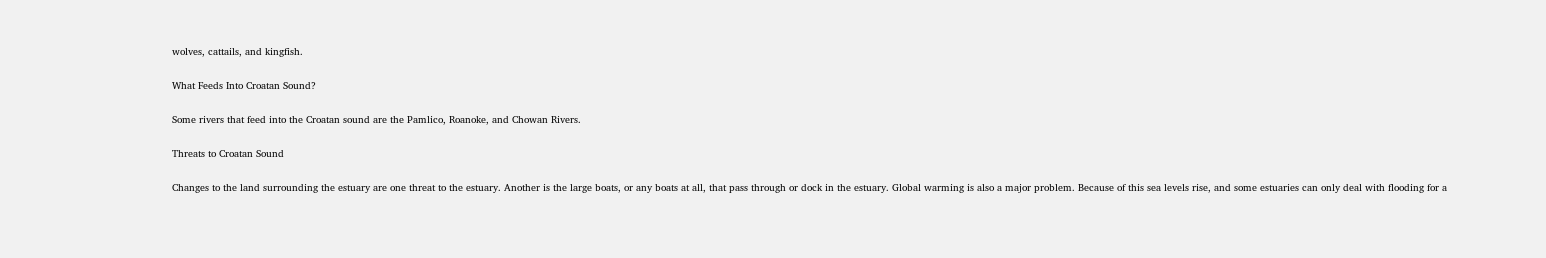wolves, cattails, and kingfish.

What Feeds Into Croatan Sound?

Some rivers that feed into the Croatan sound are the Pamlico, Roanoke, and Chowan Rivers.

Threats to Croatan Sound

Changes to the land surrounding the estuary are one threat to the estuary. Another is the large boats, or any boats at all, that pass through or dock in the estuary. Global warming is also a major problem. Because of this sea levels rise, and some estuaries can only deal with flooding for a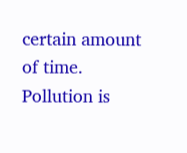certain amount of time. Pollution is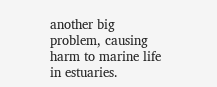another big problem, causing harm to marine life in estuaries.